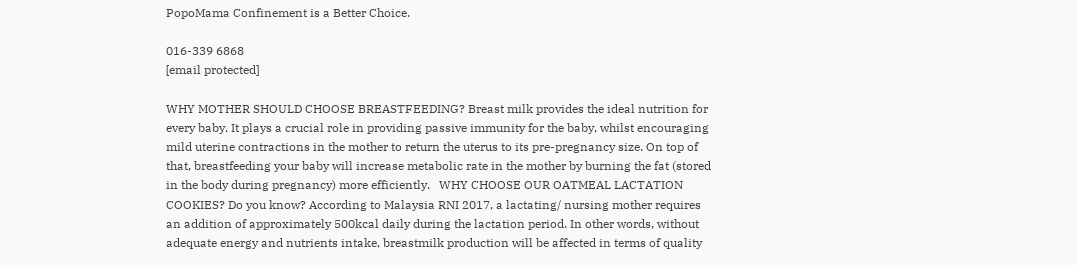PopoMama Confinement is a Better Choice.

016-339 6868
[email protected]

WHY MOTHER SHOULD CHOOSE BREASTFEEDING? Breast milk provides the ideal nutrition for every baby. It plays a crucial role in providing passive immunity for the baby, whilst encouraging mild uterine contractions in the mother to return the uterus to its pre-pregnancy size. On top of that, breastfeeding your baby will increase metabolic rate in the mother by burning the fat (stored in the body during pregnancy) more efficiently.   WHY CHOOSE OUR OATMEAL LACTATION COOKIES? Do you know? According to Malaysia RNI 2017, a lactating/ nursing mother requires an addition of approximately 500kcal daily during the lactation period. In other words, without adequate energy and nutrients intake, breastmilk production will be affected in terms of quality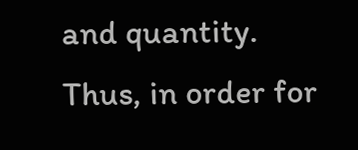and quantity. Thus, in order for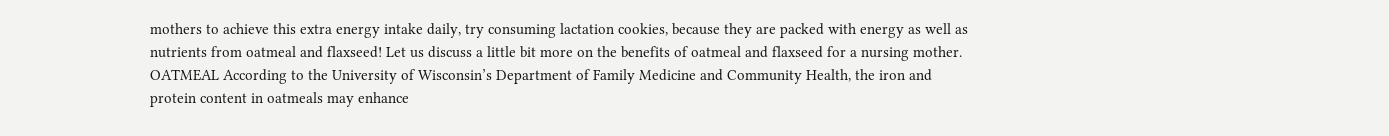mothers to achieve this extra energy intake daily, try consuming lactation cookies, because they are packed with energy as well as nutrients from oatmeal and flaxseed! Let us discuss a little bit more on the benefits of oatmeal and flaxseed for a nursing mother.     OATMEAL According to the University of Wisconsin’s Department of Family Medicine and Community Health, the iron and protein content in oatmeals may enhance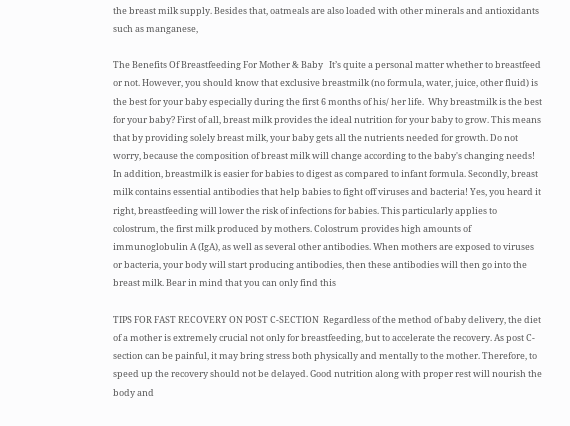the breast milk supply. Besides that, oatmeals are also loaded with other minerals and antioxidants such as manganese,

The Benefits Of Breastfeeding For Mother & Baby   It’s quite a personal matter whether to breastfeed or not. However, you should know that exclusive breastmilk (no formula, water, juice, other fluid) is the best for your baby especially during the first 6 months of his/ her life.  Why breastmilk is the best for your baby? First of all, breast milk provides the ideal nutrition for your baby to grow. This means that by providing solely breast milk, your baby gets all the nutrients needed for growth. Do not worry, because the composition of breast milk will change according to the baby's changing needs! In addition, breastmilk is easier for babies to digest as compared to infant formula. Secondly, breast milk contains essential antibodies that help babies to fight off viruses and bacteria! Yes, you heard it right, breastfeeding will lower the risk of infections for babies. This particularly applies to colostrum, the first milk produced by mothers. Colostrum provides high amounts of immunoglobulin A (IgA), as well as several other antibodies. When mothers are exposed to viruses or bacteria, your body will start producing antibodies, then these antibodies will then go into the breast milk. Bear in mind that you can only find this

TIPS FOR FAST RECOVERY ON POST C-SECTION  Regardless of the method of baby delivery, the diet of a mother is extremely crucial not only for breastfeeding, but to accelerate the recovery. As post C-section can be painful, it may bring stress both physically and mentally to the mother. Therefore, to speed up the recovery should not be delayed. Good nutrition along with proper rest will nourish the body and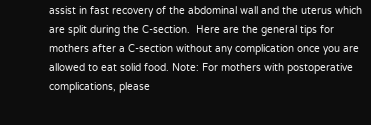assist in fast recovery of the abdominal wall and the uterus which are split during the C-section.  Here are the general tips for mothers after a C-section without any complication once you are allowed to eat solid food. Note: For mothers with postoperative complications, please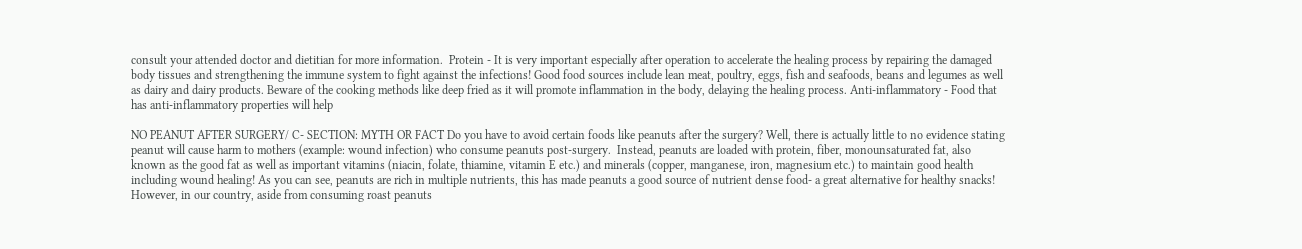consult your attended doctor and dietitian for more information.  Protein - It is very important especially after operation to accelerate the healing process by repairing the damaged body tissues and strengthening the immune system to fight against the infections! Good food sources include lean meat, poultry, eggs, fish and seafoods, beans and legumes as well as dairy and dairy products. Beware of the cooking methods like deep fried as it will promote inflammation in the body, delaying the healing process. Anti-inflammatory - Food that has anti-inflammatory properties will help

NO PEANUT AFTER SURGERY/ C- SECTION: MYTH OR FACT Do you have to avoid certain foods like peanuts after the surgery? Well, there is actually little to no evidence stating peanut will cause harm to mothers (example: wound infection) who consume peanuts post-surgery.  Instead, peanuts are loaded with protein, fiber, monounsaturated fat, also known as the good fat as well as important vitamins (niacin, folate, thiamine, vitamin E etc.) and minerals (copper, manganese, iron, magnesium etc.) to maintain good health including wound healing! As you can see, peanuts are rich in multiple nutrients, this has made peanuts a good source of nutrient dense food- a great alternative for healthy snacks! However, in our country, aside from consuming roast peanuts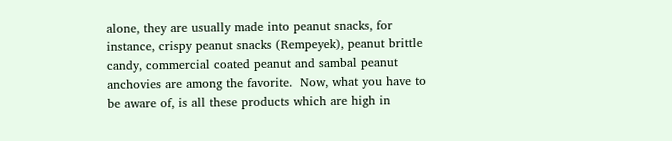alone, they are usually made into peanut snacks, for instance, crispy peanut snacks (Rempeyek), peanut brittle candy, commercial coated peanut and sambal peanut anchovies are among the favorite.  Now, what you have to be aware of, is all these products which are high in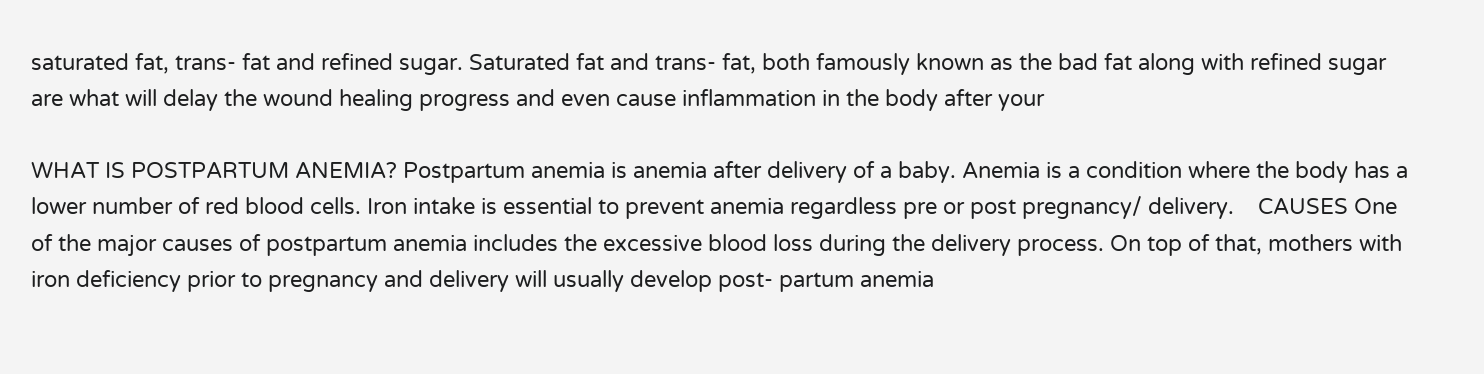saturated fat, trans- fat and refined sugar. Saturated fat and trans- fat, both famously known as the bad fat along with refined sugar are what will delay the wound healing progress and even cause inflammation in the body after your

WHAT IS POSTPARTUM ANEMIA? Postpartum anemia is anemia after delivery of a baby. Anemia is a condition where the body has a lower number of red blood cells. Iron intake is essential to prevent anemia regardless pre or post pregnancy/ delivery.    CAUSES One of the major causes of postpartum anemia includes the excessive blood loss during the delivery process. On top of that, mothers with iron deficiency prior to pregnancy and delivery will usually develop post- partum anemia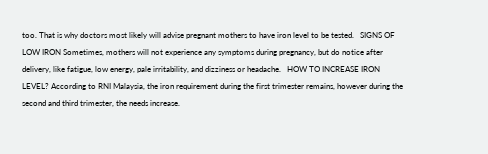too. That is why doctors most likely will advise pregnant mothers to have iron level to be tested.   SIGNS OF LOW IRON Sometimes, mothers will not experience any symptoms during pregnancy, but do notice after delivery, like fatigue, low energy, pale irritability, and dizziness or headache.   HOW TO INCREASE IRON LEVEL? According to RNI Malaysia, the iron requirement during the first trimester remains, however during the second and third trimester, the needs increase.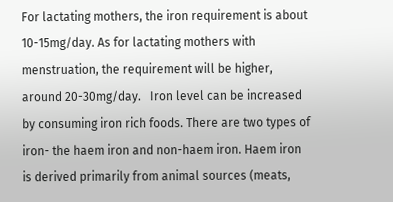For lactating mothers, the iron requirement is about 10-15mg/day. As for lactating mothers with menstruation, the requirement will be higher, around 20-30mg/day.   Iron level can be increased by consuming iron rich foods. There are two types of iron- the haem iron and non-haem iron. Haem iron is derived primarily from animal sources (meats,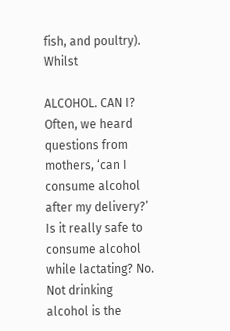fish, and poultry). Whilst

ALCOHOL. CAN I? Often, we heard questions from mothers, ‘can I consume alcohol after my delivery?’ Is it really safe to consume alcohol while lactating? No. Not drinking alcohol is the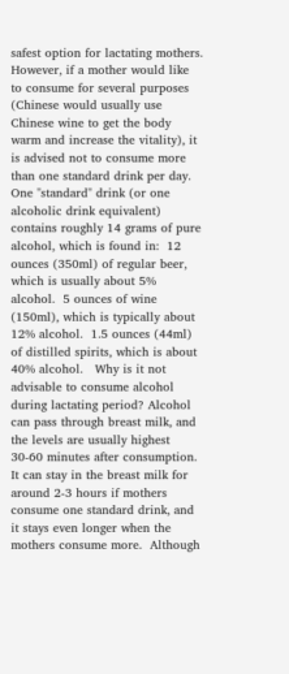safest option for lactating mothers. However, if a mother would like to consume for several purposes (Chinese would usually use Chinese wine to get the body warm and increase the vitality), it is advised not to consume more than one standard drink per day. One "standard" drink (or one alcoholic drink equivalent) contains roughly 14 grams of pure alcohol, which is found in:  12 ounces (350ml) of regular beer, which is usually about 5% alcohol.  5 ounces of wine (150ml), which is typically about 12% alcohol.  1.5 ounces (44ml) of distilled spirits, which is about 40% alcohol.   Why is it not advisable to consume alcohol during lactating period? Alcohol can pass through breast milk, and the levels are usually highest 30-60 minutes after consumption. It can stay in the breast milk for around 2-3 hours if mothers consume one standard drink, and it stays even longer when the mothers consume more.  Although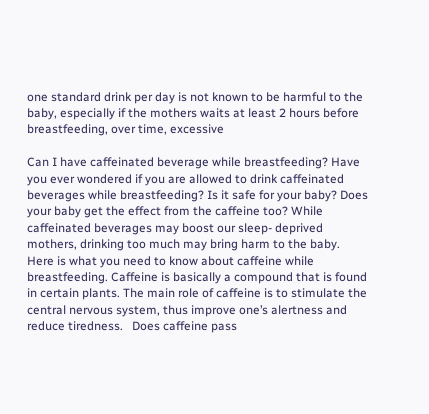one standard drink per day is not known to be harmful to the baby, especially if the mothers waits at least 2 hours before breastfeeding, over time, excessive

Can I have caffeinated beverage while breastfeeding? Have you ever wondered if you are allowed to drink caffeinated beverages while breastfeeding? Is it safe for your baby? Does your baby get the effect from the caffeine too? While caffeinated beverages may boost our sleep- deprived mothers, drinking too much may bring harm to the baby. Here is what you need to know about caffeine while breastfeeding. Caffeine is basically a compound that is found in certain plants. The main role of caffeine is to stimulate the central nervous system, thus improve one’s alertness and reduce tiredness.   Does caffeine pass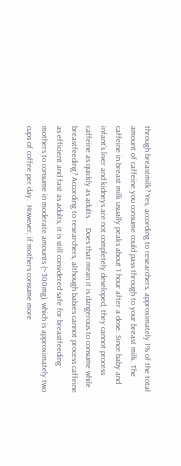through breastmilk? Yes, according to researchers, approximately 1% of the total amount of caffeine you consume could pass through to your breast milk. The caffeine in breast milk usually peaks about 1 hour after a dose. Since baby and infant’s liver and kidneys are not completely developed, they cannot process caffeine as quickly as adults.    Does that mean it is dangerous to consume while breastfeeding? According to researchers, although babies cannot process caffeine as efficient and fast as adults, it is still considered safe for breastfeeding mothers to consume in moderate amounts (~300mg), which is approximately two cups of coffee per day.  However, if mothers consume more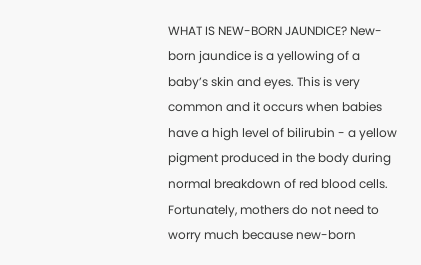WHAT IS NEW-BORN JAUNDICE? New-born jaundice is a yellowing of a baby’s skin and eyes. This is very common and it occurs when babies have a high level of bilirubin - a yellow pigment produced in the body during normal breakdown of red blood cells. Fortunately, mothers do not need to worry much because new-born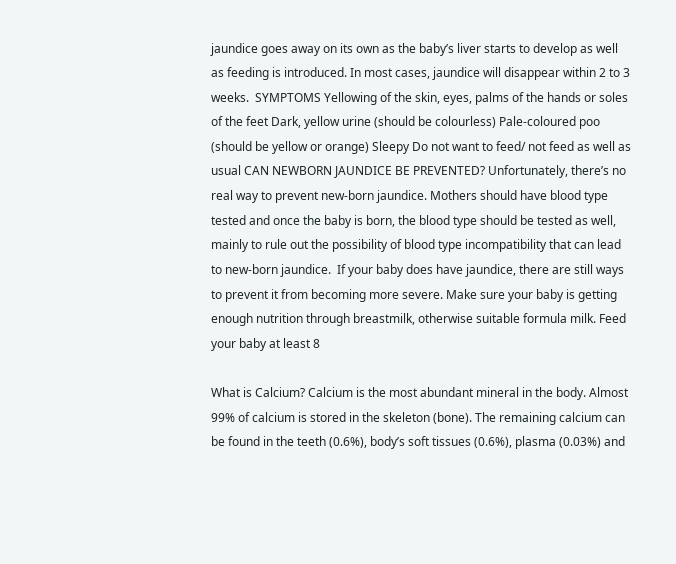jaundice goes away on its own as the baby’s liver starts to develop as well as feeding is introduced. In most cases, jaundice will disappear within 2 to 3 weeks.  SYMPTOMS Yellowing of the skin, eyes, palms of the hands or soles of the feet Dark, yellow urine (should be colourless) Pale-coloured poo (should be yellow or orange) Sleepy Do not want to feed/ not feed as well as usual CAN NEWBORN JAUNDICE BE PREVENTED? Unfortunately, there’s no real way to prevent new-born jaundice. Mothers should have blood type tested and once the baby is born, the blood type should be tested as well, mainly to rule out the possibility of blood type incompatibility that can lead to new-born jaundice.  If your baby does have jaundice, there are still ways to prevent it from becoming more severe. Make sure your baby is getting enough nutrition through breastmilk, otherwise suitable formula milk. Feed your baby at least 8

What is Calcium? Calcium is the most abundant mineral in the body. Almost 99% of calcium is stored in the skeleton (bone). The remaining calcium can be found in the teeth (0.6%), body’s soft tissues (0.6%), plasma (0.03%) and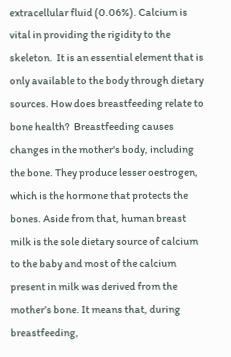extracellular fluid (0.06%). Calcium is vital in providing the rigidity to the skeleton.  It is an essential element that is only available to the body through dietary sources. How does breastfeeding relate to bone health?  Breastfeeding causes changes in the mother's body, including the bone. They produce lesser oestrogen, which is the hormone that protects the bones. Aside from that, human breast milk is the sole dietary source of calcium to the baby and most of the calcium present in milk was derived from the mother’s bone. It means that, during breastfeeding,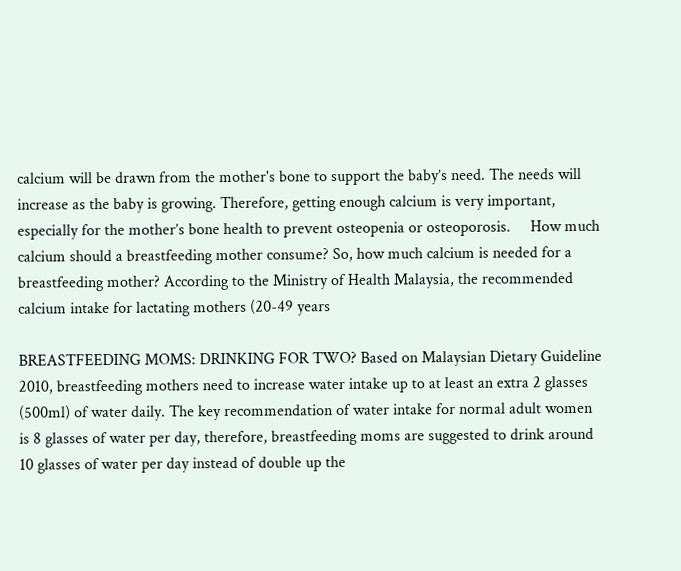calcium will be drawn from the mother's bone to support the baby’s need. The needs will increase as the baby is growing. Therefore, getting enough calcium is very important, especially for the mother’s bone health to prevent osteopenia or osteoporosis.     How much calcium should a breastfeeding mother consume? So, how much calcium is needed for a breastfeeding mother? According to the Ministry of Health Malaysia, the recommended calcium intake for lactating mothers (20-49 years

BREASTFEEDING MOMS: DRINKING FOR TWO? Based on Malaysian Dietary Guideline 2010, breastfeeding mothers need to increase water intake up to at least an extra 2 glasses (500ml) of water daily. The key recommendation of water intake for normal adult women is 8 glasses of water per day, therefore, breastfeeding moms are suggested to drink around 10 glasses of water per day instead of double up the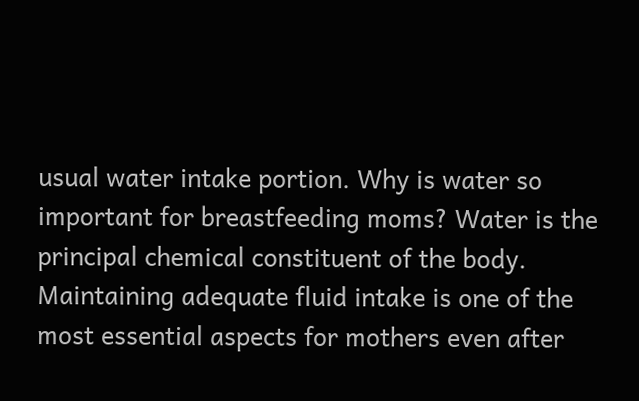usual water intake portion. Why is water so important for breastfeeding moms? Water is the principal chemical constituent of the body. Maintaining adequate fluid intake is one of the most essential aspects for mothers even after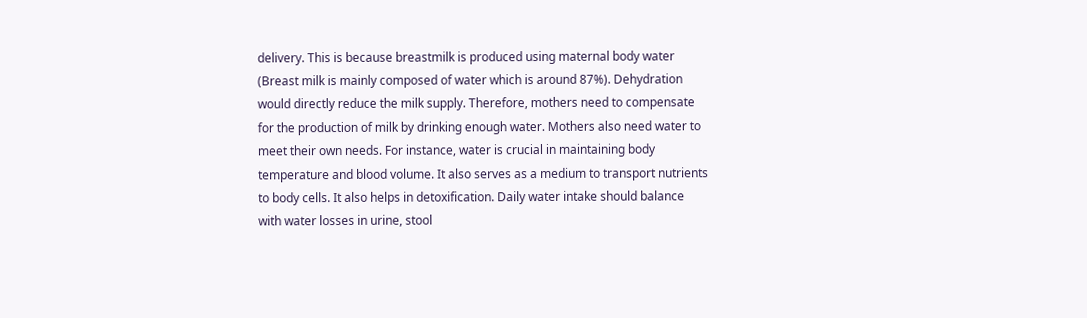delivery. This is because breastmilk is produced using maternal body water (Breast milk is mainly composed of water which is around 87%). Dehydration would directly reduce the milk supply. Therefore, mothers need to compensate for the production of milk by drinking enough water. Mothers also need water to meet their own needs. For instance, water is crucial in maintaining body temperature and blood volume. It also serves as a medium to transport nutrients to body cells. It also helps in detoxification. Daily water intake should balance with water losses in urine, stool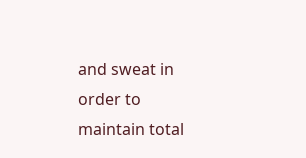and sweat in order to maintain total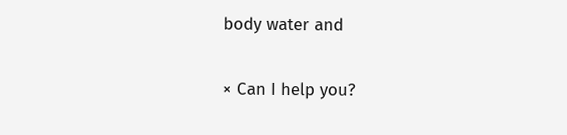body water and

× Can I help you?